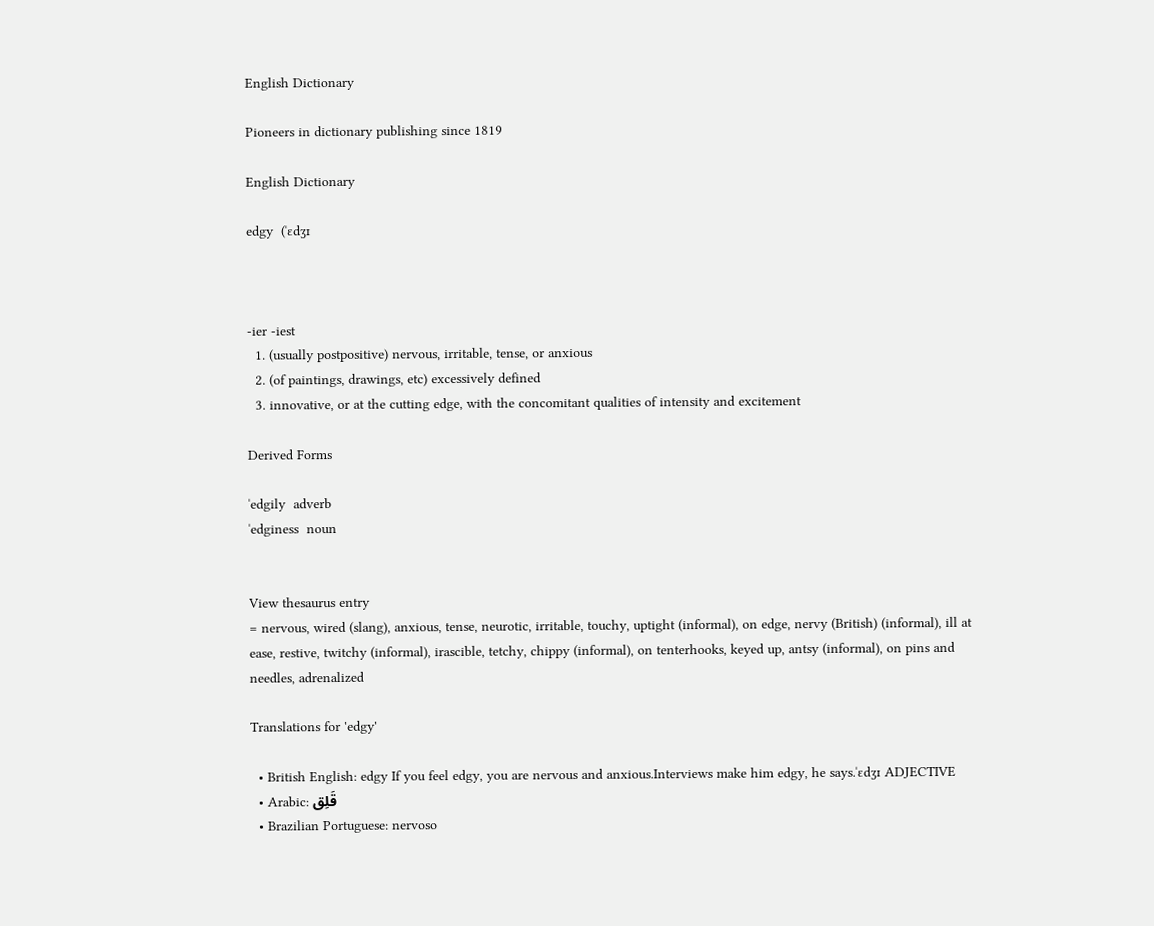English Dictionary

Pioneers in dictionary publishing since 1819

English Dictionary

edgy  (ˈɛdʒɪ



-ier -iest
  1. (usually postpositive) nervous, irritable, tense, or anxious
  2. (of paintings, drawings, etc) excessively defined
  3. innovative, or at the cutting edge, with the concomitant qualities of intensity and excitement

Derived Forms

ˈedgily  adverb
ˈedginess  noun


View thesaurus entry
= nervous, wired (slang), anxious, tense, neurotic, irritable, touchy, uptight (informal), on edge, nervy (British) (informal), ill at ease, restive, twitchy (informal), irascible, tetchy, chippy (informal), on tenterhooks, keyed up, antsy (informal), on pins and needles, adrenalized

Translations for 'edgy'

  • British English: edgy If you feel edgy, you are nervous and anxious.Interviews make him edgy, he says.ˈɛdʒɪ ADJECTIVE
  • Arabic: قَلِق
  • Brazilian Portuguese: nervoso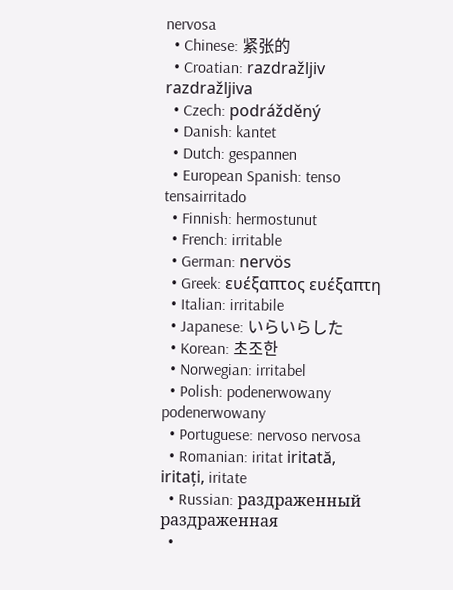nervosa
  • Chinese: 紧张的
  • Croatian: razdražljiv razdražljiva
  • Czech: podrážděný
  • Danish: kantet
  • Dutch: gespannen
  • European Spanish: tenso tensairritado
  • Finnish: hermostunut
  • French: irritable
  • German: nervös
  • Greek: ευέξαπτος ευέξαπτη
  • Italian: irritabile
  • Japanese: いらいらした
  • Korean: 초조한
  • Norwegian: irritabel
  • Polish: podenerwowany podenerwowany
  • Portuguese: nervoso nervosa
  • Romanian: iritat iritată, iritați, iritate
  • Russian: раздраженный раздраженная
  •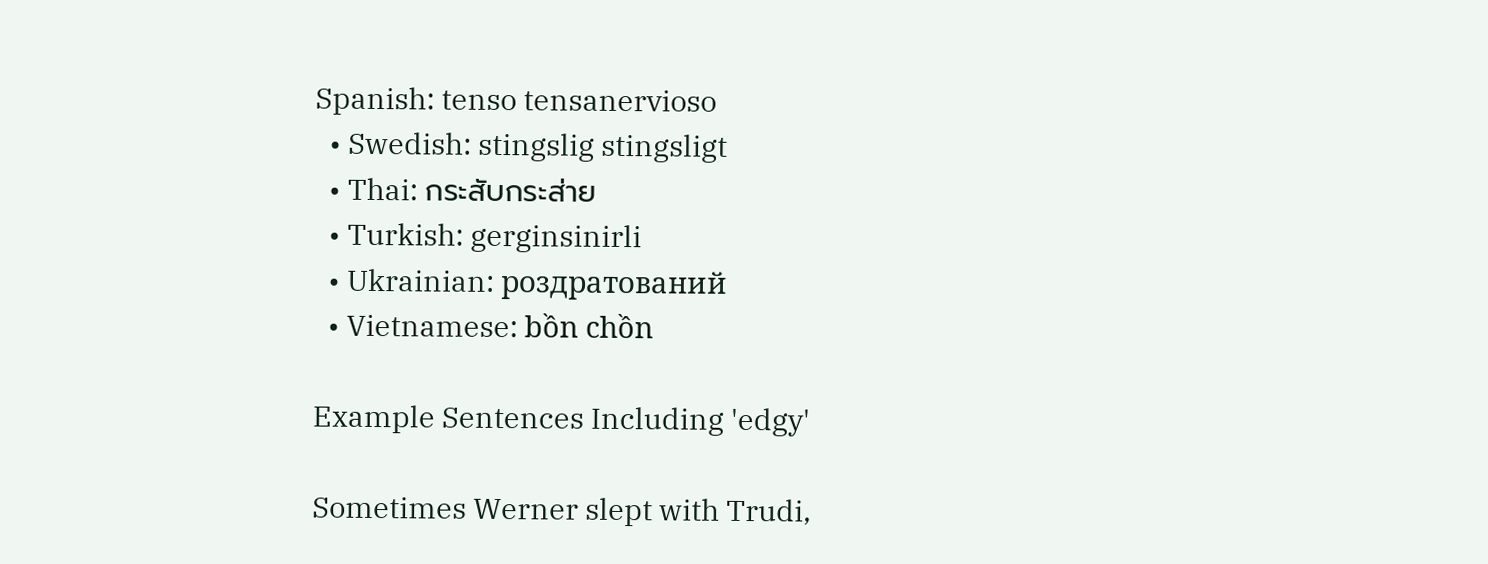Spanish: tenso tensanervioso
  • Swedish: stingslig stingsligt
  • Thai: กระสับกระส่าย
  • Turkish: gerginsinirli
  • Ukrainian: роздратований
  • Vietnamese: bồn chồn

Example Sentences Including 'edgy'

Sometimes Werner slept with Trudi,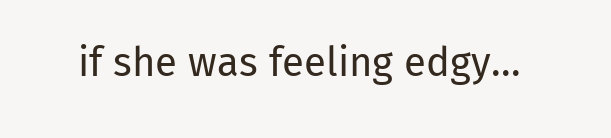if she was feeling edgy...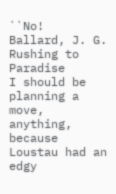``No!
Ballard, J. G. Rushing to Paradise
I should be planning a move, anything, because Loustau had an edgy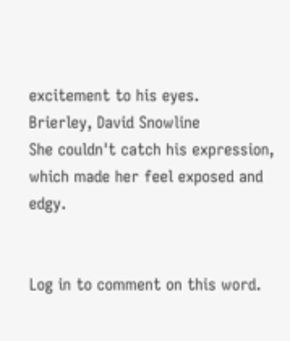excitement to his eyes.
Brierley, David Snowline
She couldn't catch his expression, which made her feel exposed and edgy.


Log in to comment on this word.